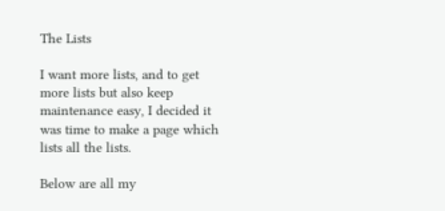The Lists

I want more lists, and to get more lists but also keep maintenance easy, I decided it was time to make a page which lists all the lists.

Below are all my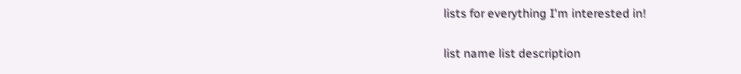lists for everything I'm interested in!

list name list description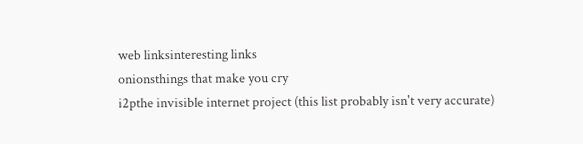web linksinteresting links
onionsthings that make you cry
i2pthe invisible internet project (this list probably isn't very accurate)